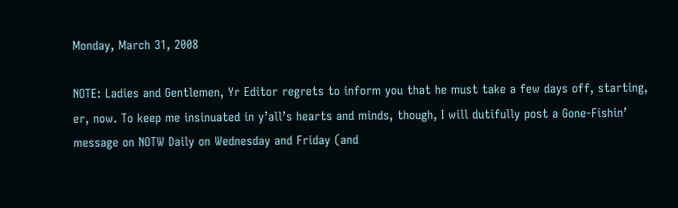Monday, March 31, 2008

NOTE: Ladies and Gentlemen, Yr Editor regrets to inform you that he must take a few days off, starting, er, now. To keep me insinuated in y’all’s hearts and minds, though, I will dutifully post a Gone-Fishin’ message on NOTW Daily on Wednesday and Friday (and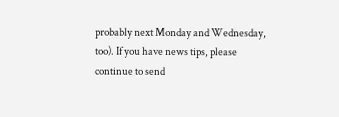probably next Monday and Wednesday, too). If you have news tips, please continue to send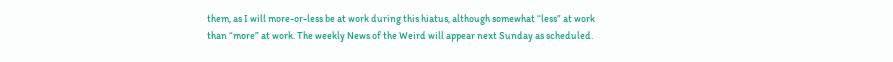them, as I will more-or-less be at work during this hiatus, although somewhat “less” at work than “more” at work. The weekly News of the Weird will appear next Sunday as scheduled.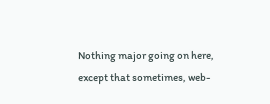Nothing major going on here, except that sometimes, web-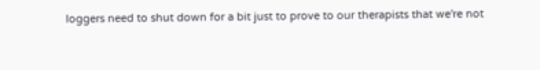loggers need to shut down for a bit just to prove to our therapists that we're not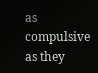as compulsive as they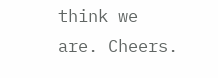think we are. Cheers.